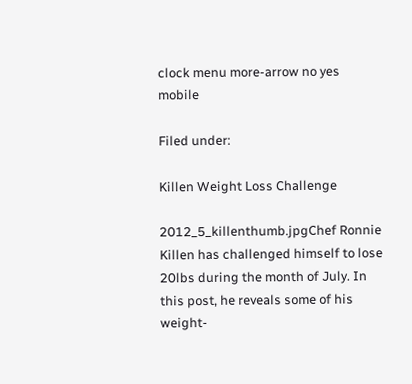clock menu more-arrow no yes mobile

Filed under:

Killen Weight Loss Challenge

2012_5_killenthumb.jpgChef Ronnie Killen has challenged himself to lose 20lbs during the month of July. In this post, he reveals some of his weight-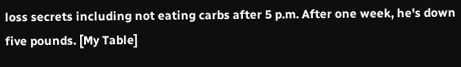loss secrets including not eating carbs after 5 p.m. After one week, he's down five pounds. [My Table]